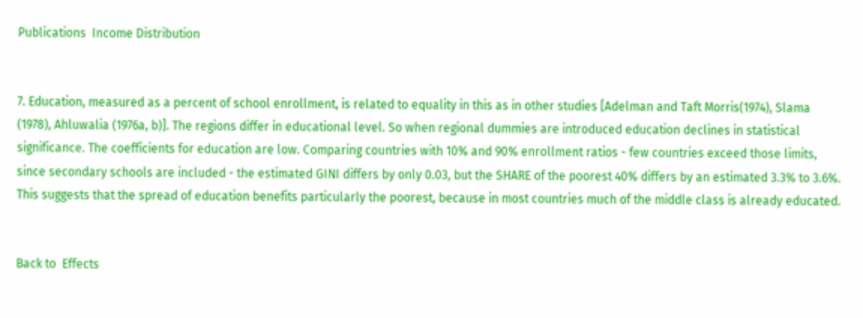Publications  Income Distribution


7. Education, measured as a percent of school enrollment, is related to equality in this as in other studies [Adelman and Taft Morris(1974), Slama (1978), Ahluwalia (1976a, b)]. The regions differ in educational level. So when regional dummies are introduced education declines in statistical significance. The coefficients for education are low. Comparing countries with 10% and 90% enrollment ratios - few countries exceed those limits, since secondary schools are included - the estimated GINI differs by only 0.03, but the SHARE of the poorest 40% differs by an estimated 3.3% to 3.6%. This suggests that the spread of education benefits particularly the poorest, because in most countries much of the middle class is already educated.


Back to  Effects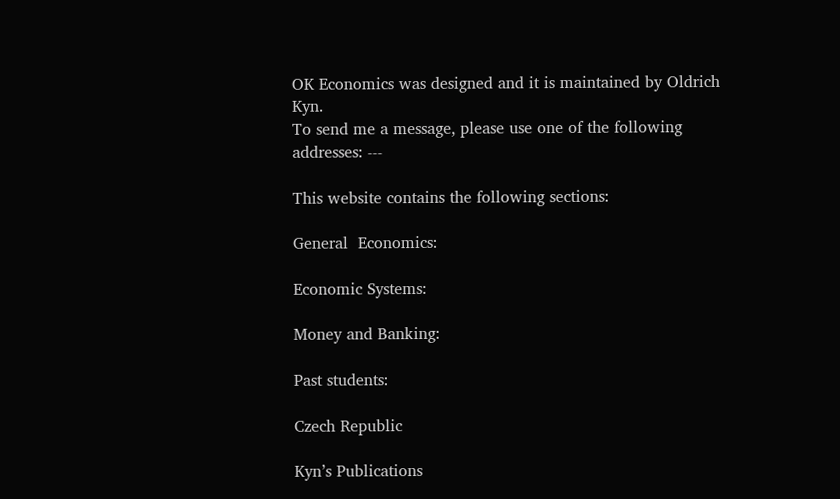OK Economics was designed and it is maintained by Oldrich Kyn.
To send me a message, please use one of the following addresses: ---

This website contains the following sections:

General  Economics:

Economic Systems:

Money and Banking:

Past students:

Czech Republic

Kyn’s Publications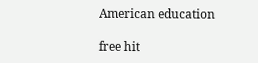American education

free hit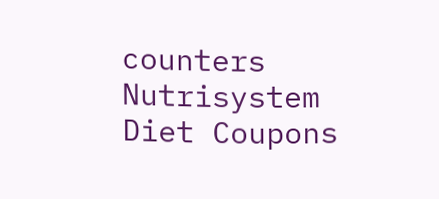counters
Nutrisystem Diet Coupons